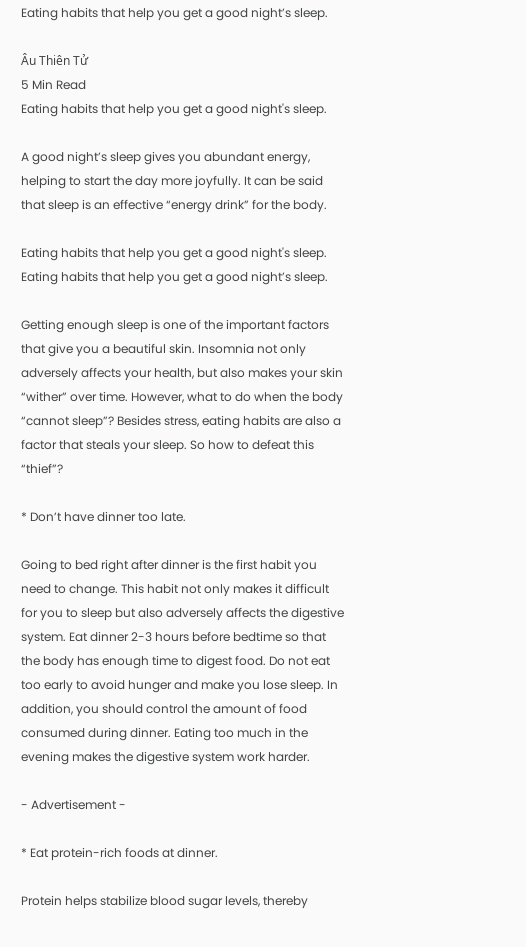Eating habits that help you get a good night’s sleep.

Âu Thiên Tử
5 Min Read
Eating habits that help you get a good night's sleep.

A good night’s sleep gives you abundant energy, helping to start the day more joyfully. It can be said that sleep is an effective “energy drink” for the body.

Eating habits that help you get a good night's sleep.
Eating habits that help you get a good night’s sleep.

Getting enough sleep is one of the important factors that give you a beautiful skin. Insomnia not only adversely affects your health, but also makes your skin “wither” over time. However, what to do when the body “cannot sleep”? Besides stress, eating habits are also a factor that steals your sleep. So how to defeat this “thief”?

* Don’t have dinner too late.

Going to bed right after dinner is the first habit you need to change. This habit not only makes it difficult for you to sleep but also adversely affects the digestive system. Eat dinner 2-3 hours before bedtime so that the body has enough time to digest food. Do not eat too early to avoid hunger and make you lose sleep. In addition, you should control the amount of food consumed during dinner. Eating too much in the evening makes the digestive system work harder.

- Advertisement -

* Eat protein-rich foods at dinner.

Protein helps stabilize blood sugar levels, thereby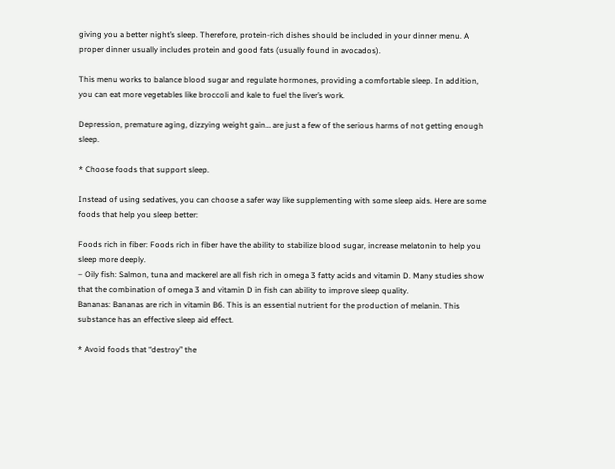giving you a better night’s sleep. Therefore, protein-rich dishes should be included in your dinner menu. A proper dinner usually includes protein and good fats (usually found in avocados).

This menu works to balance blood sugar and regulate hormones, providing a comfortable sleep. In addition, you can eat more vegetables like broccoli and kale to fuel the liver’s work.

Depression, premature aging, dizzying weight gain… are just a few of the serious harms of not getting enough sleep.

* Choose foods that support sleep.

Instead of using sedatives, you can choose a safer way like supplementing with some sleep aids. Here are some foods that help you sleep better:

Foods rich in fiber: Foods rich in fiber have the ability to stabilize blood sugar, increase melatonin to help you sleep more deeply.
– Oily fish: Salmon, tuna and mackerel are all fish rich in omega 3 fatty acids and vitamin D. Many studies show that the combination of omega 3 and vitamin D in fish can ability to improve sleep quality.
Bananas: Bananas are rich in vitamin B6. This is an essential nutrient for the production of melanin. This substance has an effective sleep aid effect.

* Avoid foods that “destroy” the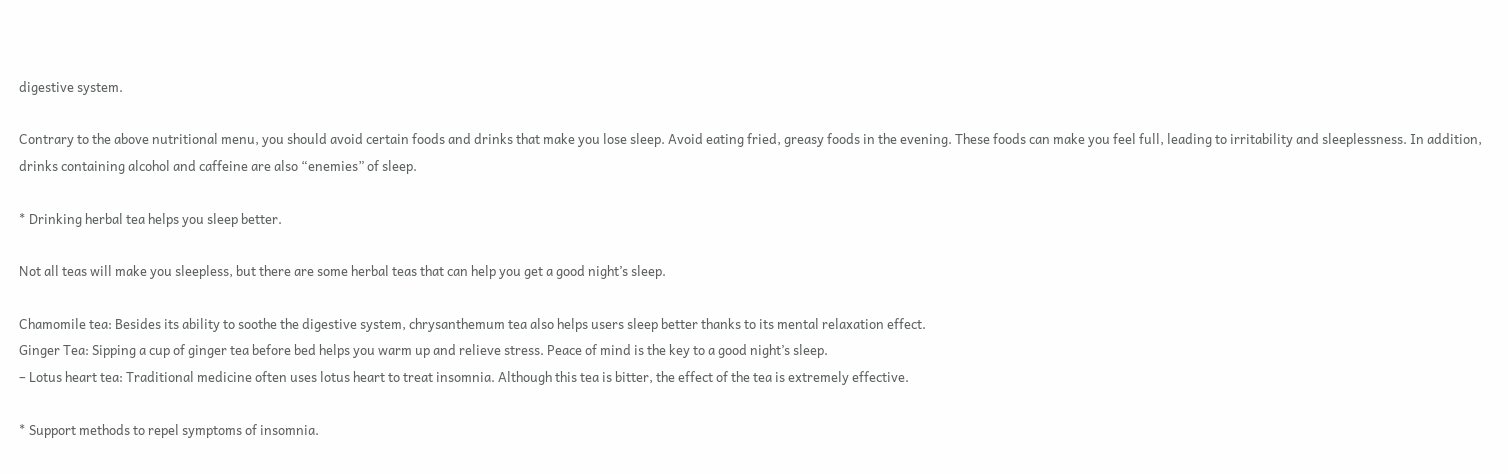digestive system.

Contrary to the above nutritional menu, you should avoid certain foods and drinks that make you lose sleep. Avoid eating fried, greasy foods in the evening. These foods can make you feel full, leading to irritability and sleeplessness. In addition, drinks containing alcohol and caffeine are also “enemies” of sleep.

* Drinking herbal tea helps you sleep better.

Not all teas will make you sleepless, but there are some herbal teas that can help you get a good night’s sleep.

Chamomile tea: Besides its ability to soothe the digestive system, chrysanthemum tea also helps users sleep better thanks to its mental relaxation effect.
Ginger Tea: Sipping a cup of ginger tea before bed helps you warm up and relieve stress. Peace of mind is the key to a good night’s sleep.
– Lotus heart tea: Traditional medicine often uses lotus heart to treat insomnia. Although this tea is bitter, the effect of the tea is extremely effective.

* Support methods to repel symptoms of insomnia.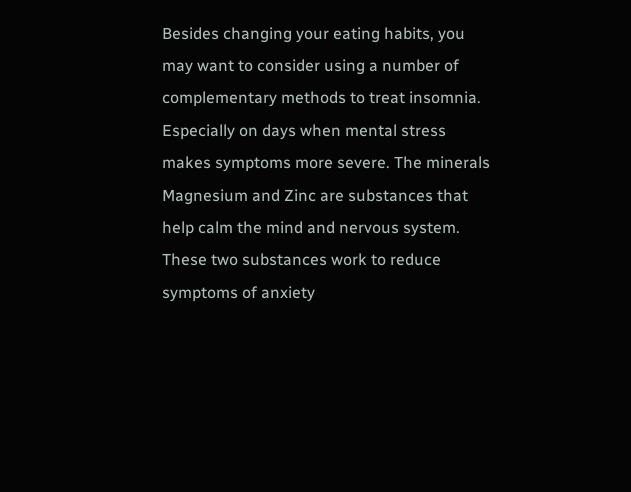Besides changing your eating habits, you may want to consider using a number of complementary methods to treat insomnia. Especially on days when mental stress makes symptoms more severe. The minerals Magnesium and Zinc are substances that help calm the mind and nervous system. These two substances work to reduce symptoms of anxiety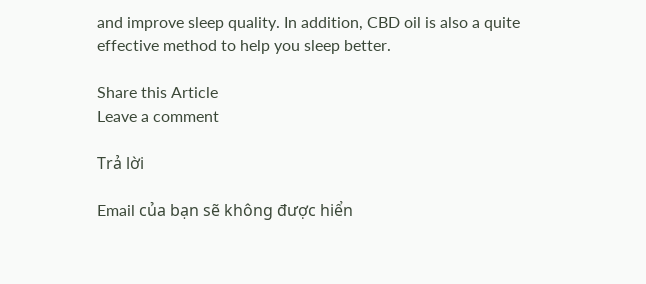and improve sleep quality. In addition, CBD oil is also a quite effective method to help you sleep better.

Share this Article
Leave a comment

Trả lời

Email của bạn sẽ không được hiển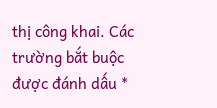thị công khai. Các trường bắt buộc được đánh dấu *